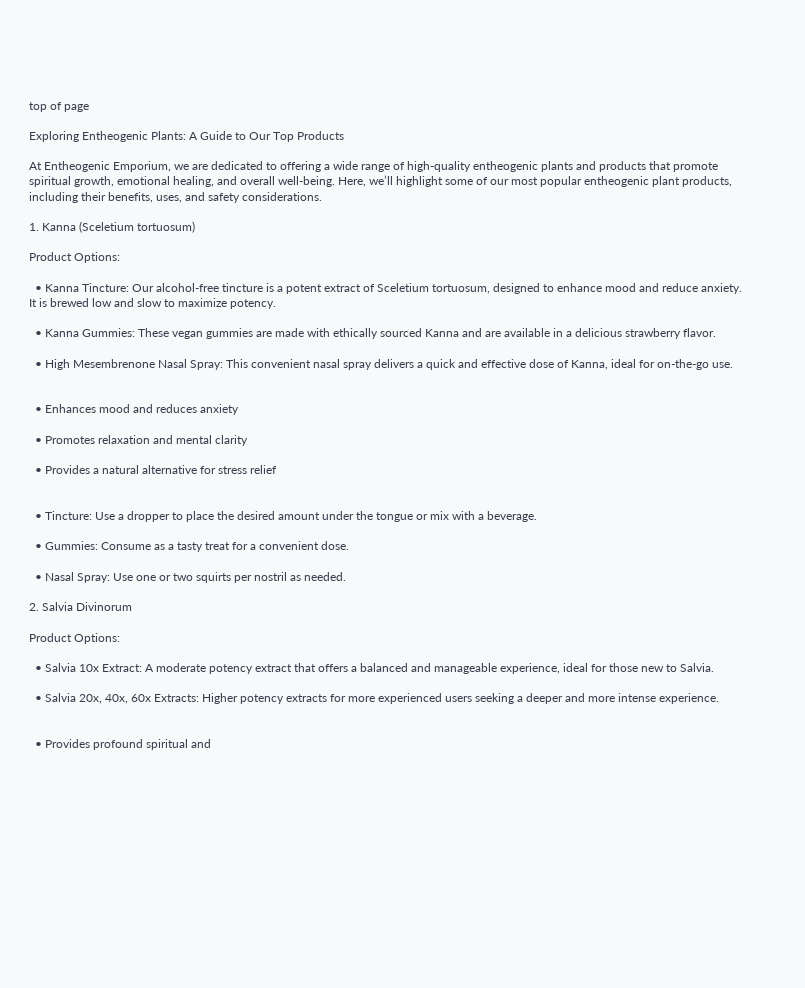top of page

Exploring Entheogenic Plants: A Guide to Our Top Products

At Entheogenic Emporium, we are dedicated to offering a wide range of high-quality entheogenic plants and products that promote spiritual growth, emotional healing, and overall well-being. Here, we’ll highlight some of our most popular entheogenic plant products, including their benefits, uses, and safety considerations.

1. Kanna (Sceletium tortuosum)

Product Options:

  • Kanna Tincture: Our alcohol-free tincture is a potent extract of Sceletium tortuosum, designed to enhance mood and reduce anxiety. It is brewed low and slow to maximize potency.

  • Kanna Gummies: These vegan gummies are made with ethically sourced Kanna and are available in a delicious strawberry flavor.

  • High Mesembrenone Nasal Spray: This convenient nasal spray delivers a quick and effective dose of Kanna, ideal for on-the-go use.


  • Enhances mood and reduces anxiety

  • Promotes relaxation and mental clarity

  • Provides a natural alternative for stress relief


  • Tincture: Use a dropper to place the desired amount under the tongue or mix with a beverage.

  • Gummies: Consume as a tasty treat for a convenient dose.

  • Nasal Spray: Use one or two squirts per nostril as needed.

2. Salvia Divinorum

Product Options:

  • Salvia 10x Extract: A moderate potency extract that offers a balanced and manageable experience, ideal for those new to Salvia.

  • Salvia 20x, 40x, 60x Extracts: Higher potency extracts for more experienced users seeking a deeper and more intense experience.


  • Provides profound spiritual and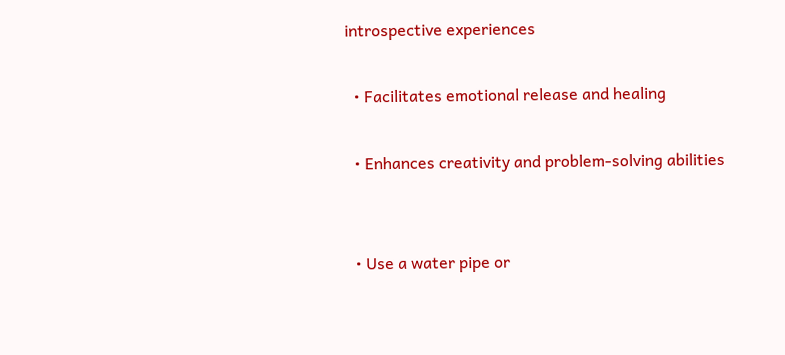introspective experiences

  • Facilitates emotional release and healing

  • Enhances creativity and problem-solving abilities


  • Use a water pipe or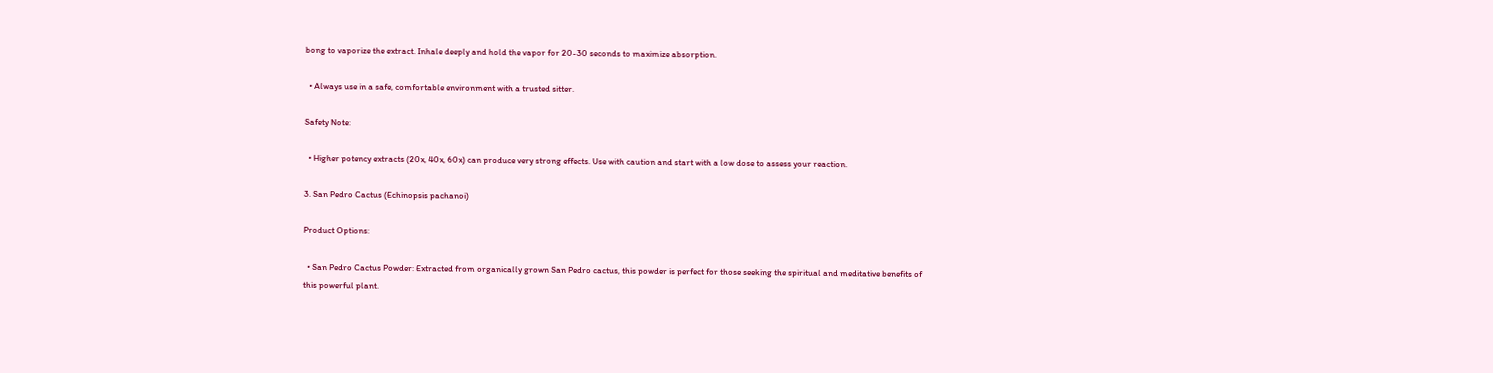bong to vaporize the extract. Inhale deeply and hold the vapor for 20-30 seconds to maximize absorption.

  • Always use in a safe, comfortable environment with a trusted sitter.

Safety Note:

  • Higher potency extracts (20x, 40x, 60x) can produce very strong effects. Use with caution and start with a low dose to assess your reaction.

3. San Pedro Cactus (Echinopsis pachanoi)

Product Options:

  • San Pedro Cactus Powder: Extracted from organically grown San Pedro cactus, this powder is perfect for those seeking the spiritual and meditative benefits of this powerful plant.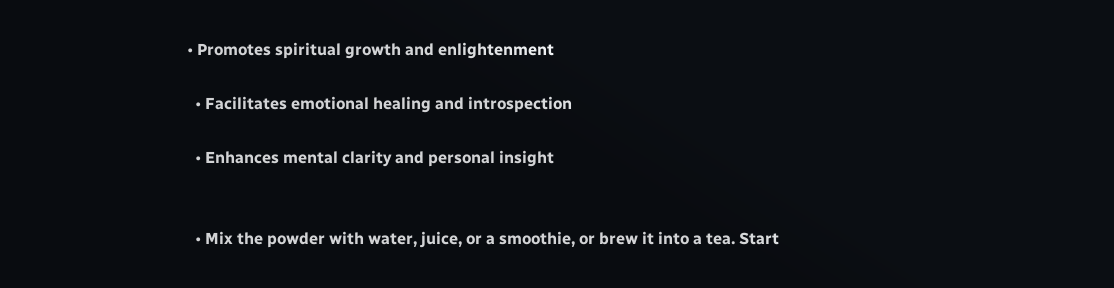• Promotes spiritual growth and enlightenment

  • Facilitates emotional healing and introspection

  • Enhances mental clarity and personal insight


  • Mix the powder with water, juice, or a smoothie, or brew it into a tea. Start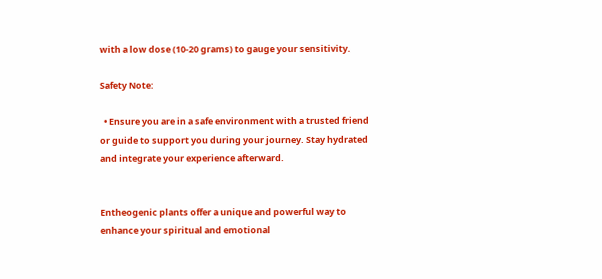with a low dose (10-20 grams) to gauge your sensitivity.

Safety Note:

  • Ensure you are in a safe environment with a trusted friend or guide to support you during your journey. Stay hydrated and integrate your experience afterward.


Entheogenic plants offer a unique and powerful way to enhance your spiritual and emotional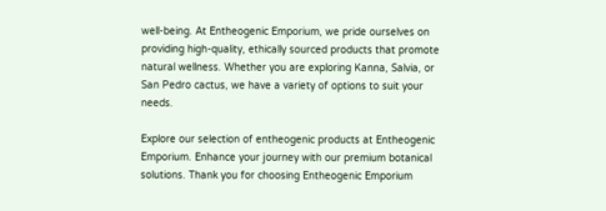well-being. At Entheogenic Emporium, we pride ourselves on providing high-quality, ethically sourced products that promote natural wellness. Whether you are exploring Kanna, Salvia, or San Pedro cactus, we have a variety of options to suit your needs.

Explore our selection of entheogenic products at Entheogenic Emporium. Enhance your journey with our premium botanical solutions. Thank you for choosing Entheogenic Emporium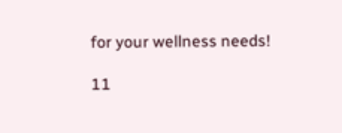for your wellness needs!

11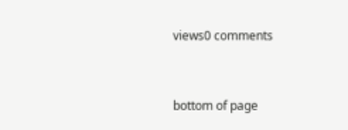views0 comments


bottom of page